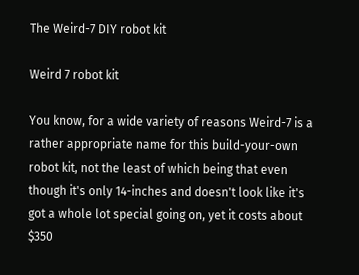The Weird-7 DIY robot kit

Weird 7 robot kit

You know, for a wide variety of reasons Weird-7 is a rather appropriate name for this build-your-own robot kit, not the least of which being that even though it's only 14-inches and doesn't look like it's got a whole lot special going on, yet it costs about $350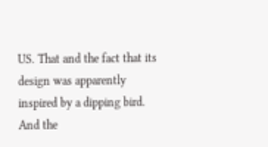US. That and the fact that its design was apparently inspired by a dipping bird. And the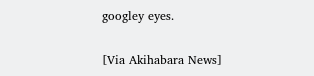googley eyes.

[Via Akihabara News]